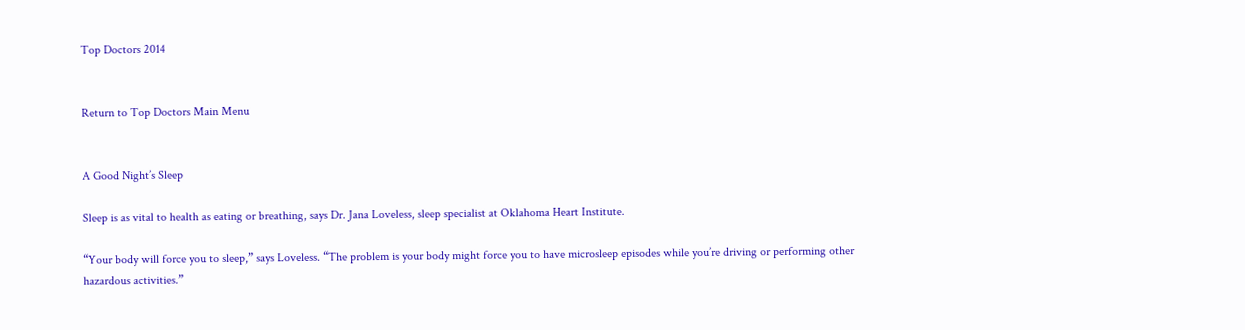Top Doctors 2014


Return to Top Doctors Main Menu


A Good Night’s Sleep

Sleep is as vital to health as eating or breathing, says Dr. Jana Loveless, sleep specialist at Oklahoma Heart Institute.

“Your body will force you to sleep,” says Loveless. “The problem is your body might force you to have microsleep episodes while you’re driving or performing other hazardous activities.”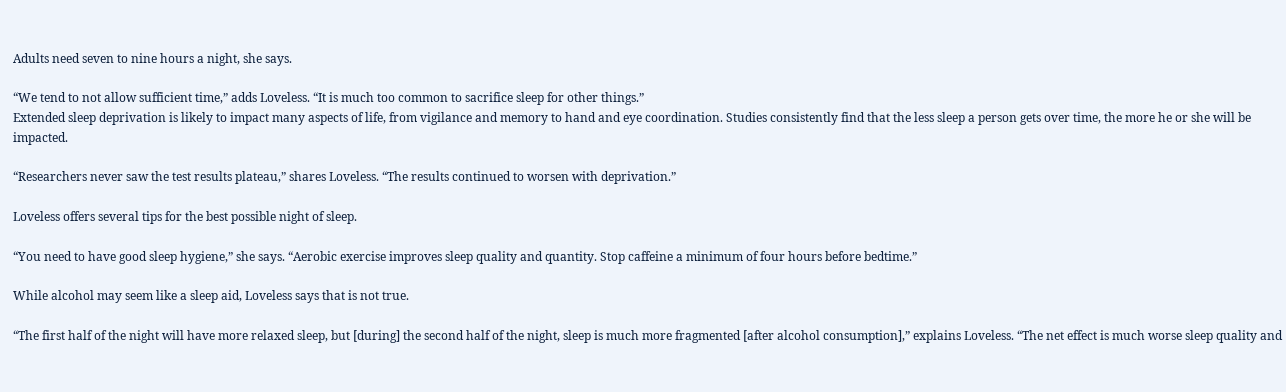Adults need seven to nine hours a night, she says.

“We tend to not allow sufficient time,” adds Loveless. “It is much too common to sacrifice sleep for other things.”
Extended sleep deprivation is likely to impact many aspects of life, from vigilance and memory to hand and eye coordination. Studies consistently find that the less sleep a person gets over time, the more he or she will be impacted.

“Researchers never saw the test results plateau,” shares Loveless. “The results continued to worsen with deprivation.”

Loveless offers several tips for the best possible night of sleep.

“You need to have good sleep hygiene,” she says. “Aerobic exercise improves sleep quality and quantity. Stop caffeine a minimum of four hours before bedtime.”

While alcohol may seem like a sleep aid, Loveless says that is not true.

“The first half of the night will have more relaxed sleep, but [during] the second half of the night, sleep is much more fragmented [after alcohol consumption],” explains Loveless. “The net effect is much worse sleep quality and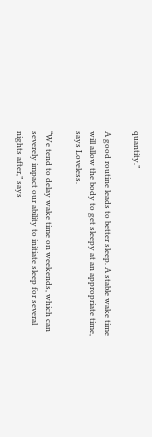quantity.”

A good routine leads to better sleep. A stable wake time will allow the body to get sleepy at an appropriate time, says Loveless.

“We tend to delay wake time on weekends, which can severely impact our ability to initiate sleep for several nights after,” says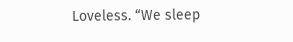Loveless. “We sleep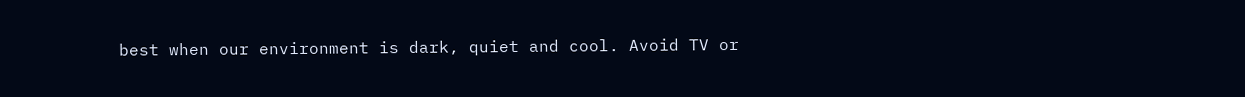best when our environment is dark, quiet and cool. Avoid TV or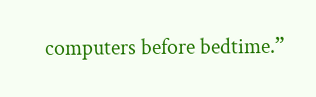computers before bedtime.”